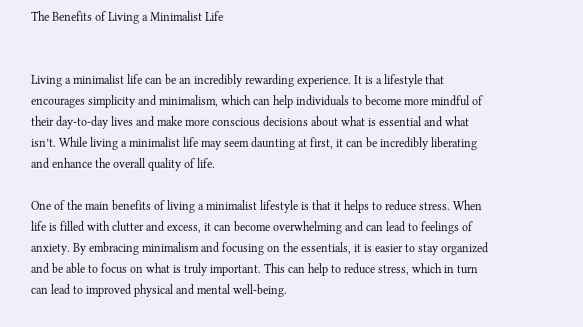The Benefits of Living a Minimalist Life


Living a minimalist life can be an incredibly rewarding experience. It is a lifestyle that encourages simplicity and minimalism, which can help individuals to become more mindful of their day-to-day lives and make more conscious decisions about what is essential and what isn’t. While living a minimalist life may seem daunting at first, it can be incredibly liberating and enhance the overall quality of life.

One of the main benefits of living a minimalist lifestyle is that it helps to reduce stress. When life is filled with clutter and excess, it can become overwhelming and can lead to feelings of anxiety. By embracing minimalism and focusing on the essentials, it is easier to stay organized and be able to focus on what is truly important. This can help to reduce stress, which in turn can lead to improved physical and mental well-being.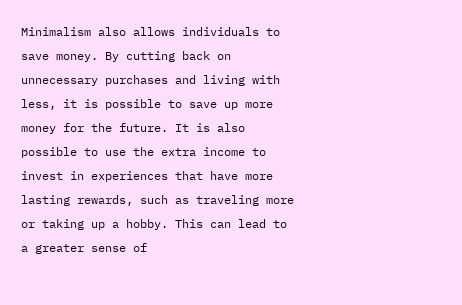Minimalism also allows individuals to save money. By cutting back on unnecessary purchases and living with less, it is possible to save up more money for the future. It is also possible to use the extra income to invest in experiences that have more lasting rewards, such as traveling more or taking up a hobby. This can lead to a greater sense of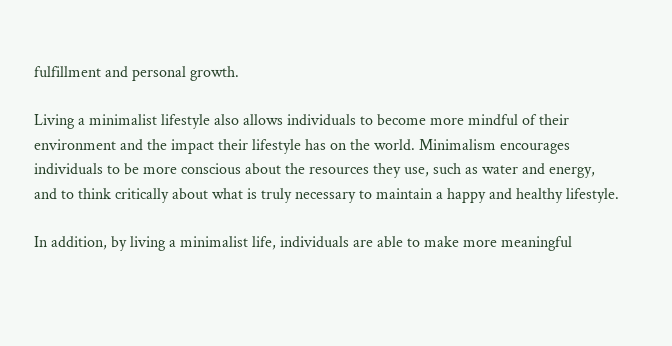fulfillment and personal growth.

Living a minimalist lifestyle also allows individuals to become more mindful of their environment and the impact their lifestyle has on the world. Minimalism encourages individuals to be more conscious about the resources they use, such as water and energy, and to think critically about what is truly necessary to maintain a happy and healthy lifestyle.

In addition, by living a minimalist life, individuals are able to make more meaningful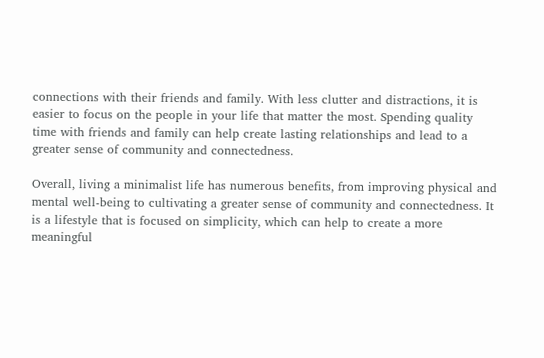connections with their friends and family. With less clutter and distractions, it is easier to focus on the people in your life that matter the most. Spending quality time with friends and family can help create lasting relationships and lead to a greater sense of community and connectedness.

Overall, living a minimalist life has numerous benefits, from improving physical and mental well-being to cultivating a greater sense of community and connectedness. It is a lifestyle that is focused on simplicity, which can help to create a more meaningful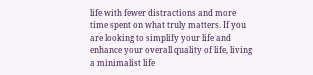life with fewer distractions and more time spent on what truly matters. If you are looking to simplify your life and enhance your overall quality of life, living a minimalist life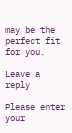may be the perfect fit for you.

Leave a reply

Please enter your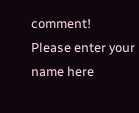comment!
Please enter your name here